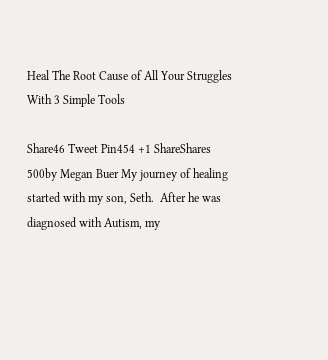Heal The Root Cause of All Your Struggles With 3 Simple Tools

Share46 Tweet Pin454 +1 ShareShares 500by Megan Buer My journey of healing started with my son, Seth.  After he was diagnosed with Autism, my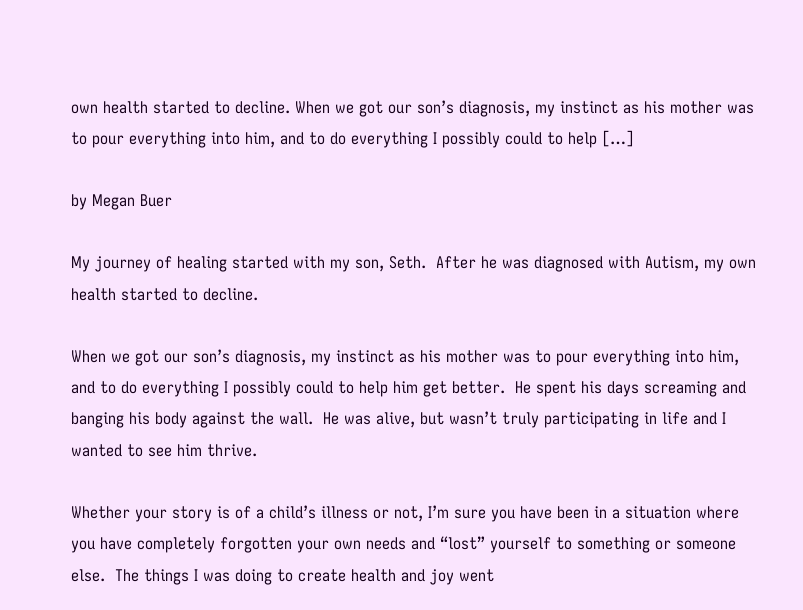own health started to decline. When we got our son’s diagnosis, my instinct as his mother was to pour everything into him, and to do everything I possibly could to help […]

by Megan Buer

My journey of healing started with my son, Seth.  After he was diagnosed with Autism, my own health started to decline.

When we got our son’s diagnosis, my instinct as his mother was to pour everything into him, and to do everything I possibly could to help him get better.  He spent his days screaming and banging his body against the wall.  He was alive, but wasn’t truly participating in life and I wanted to see him thrive.

Whether your story is of a child’s illness or not, I’m sure you have been in a situation where you have completely forgotten your own needs and “lost” yourself to something or someone else.  The things I was doing to create health and joy went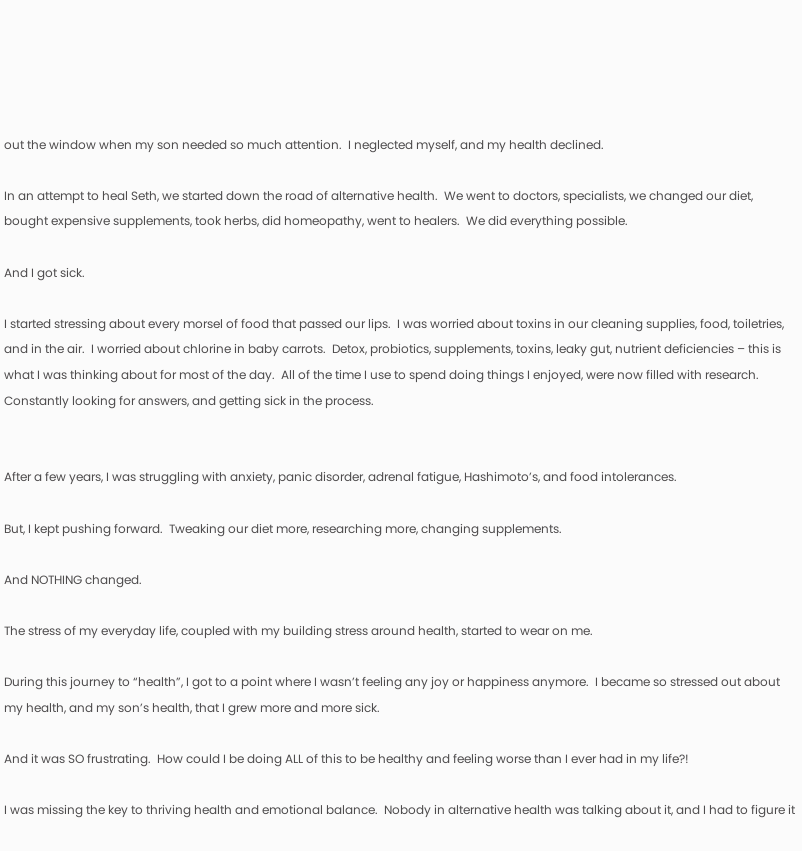out the window when my son needed so much attention.  I neglected myself, and my health declined.

In an attempt to heal Seth, we started down the road of alternative health.  We went to doctors, specialists, we changed our diet, bought expensive supplements, took herbs, did homeopathy, went to healers.  We did everything possible.

And I got sick.

I started stressing about every morsel of food that passed our lips.  I was worried about toxins in our cleaning supplies, food, toiletries, and in the air.  I worried about chlorine in baby carrots.  Detox, probiotics, supplements, toxins, leaky gut, nutrient deficiencies – this is what I was thinking about for most of the day.  All of the time I use to spend doing things I enjoyed, were now filled with research.  Constantly looking for answers, and getting sick in the process.


After a few years, I was struggling with anxiety, panic disorder, adrenal fatigue, Hashimoto’s, and food intolerances.

But, I kept pushing forward.  Tweaking our diet more, researching more, changing supplements.

And NOTHING changed.

The stress of my everyday life, coupled with my building stress around health, started to wear on me.

During this journey to “health”, I got to a point where I wasn’t feeling any joy or happiness anymore.  I became so stressed out about my health, and my son’s health, that I grew more and more sick.

And it was SO frustrating.  How could I be doing ALL of this to be healthy and feeling worse than I ever had in my life?!

I was missing the key to thriving health and emotional balance.  Nobody in alternative health was talking about it, and I had to figure it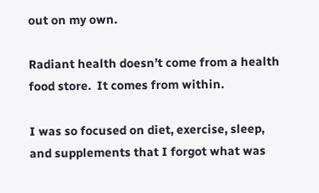out on my own.

Radiant health doesn’t come from a health food store.  It comes from within.

I was so focused on diet, exercise, sleep, and supplements that I forgot what was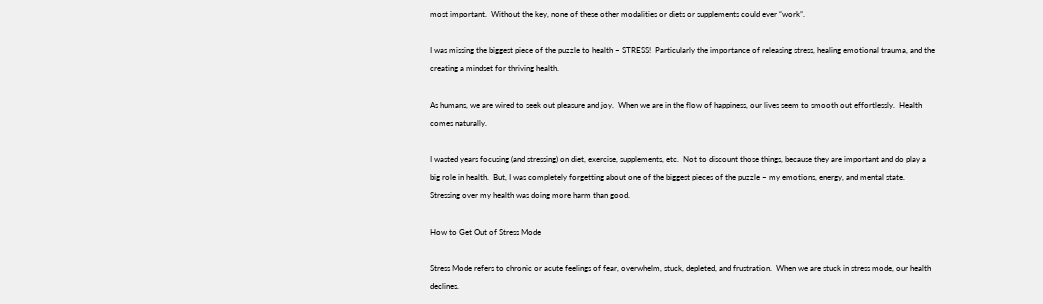most important.  Without the key, none of these other modalities or diets or supplements could ever “work”.

I was missing the biggest piece of the puzzle to health – STRESS!  Particularly the importance of releasing stress, healing emotional trauma, and the creating a mindset for thriving health.

As humans, we are wired to seek out pleasure and joy.  When we are in the flow of happiness, our lives seem to smooth out effortlessly.  Health comes naturally.

I wasted years focusing (and stressing) on diet, exercise, supplements, etc.  Not to discount those things, because they are important and do play a big role in health.  But, I was completely forgetting about one of the biggest pieces of the puzzle – my emotions, energy, and mental state.  Stressing over my health was doing more harm than good.

How to Get Out of Stress Mode

Stress Mode refers to chronic or acute feelings of fear, overwhelm, stuck, depleted, and frustration.  When we are stuck in stress mode, our health declines.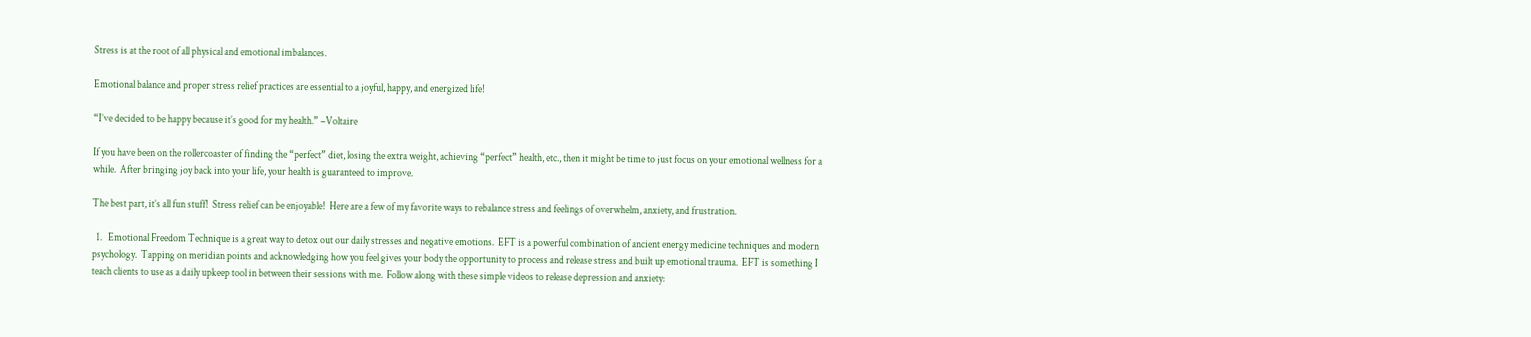Stress is at the root of all physical and emotional imbalances.

Emotional balance and proper stress relief practices are essential to a joyful, happy, and energized life!

“I’ve decided to be happy because it’s good for my health.” –Voltaire

If you have been on the rollercoaster of finding the “perfect” diet, losing the extra weight, achieving “perfect” health, etc., then it might be time to just focus on your emotional wellness for a while.  After bringing joy back into your life, your health is guaranteed to improve.

The best part, it’s all fun stuff!  Stress relief can be enjoyable!  Here are a few of my favorite ways to rebalance stress and feelings of overwhelm, anxiety, and frustration.

  1.   Emotional Freedom Technique is a great way to detox out our daily stresses and negative emotions.  EFT is a powerful combination of ancient energy medicine techniques and modern psychology.  Tapping on meridian points and acknowledging how you feel gives your body the opportunity to process and release stress and built up emotional trauma.  EFT is something I teach clients to use as a daily upkeep tool in between their sessions with me.  Follow along with these simple videos to release depression and anxiety: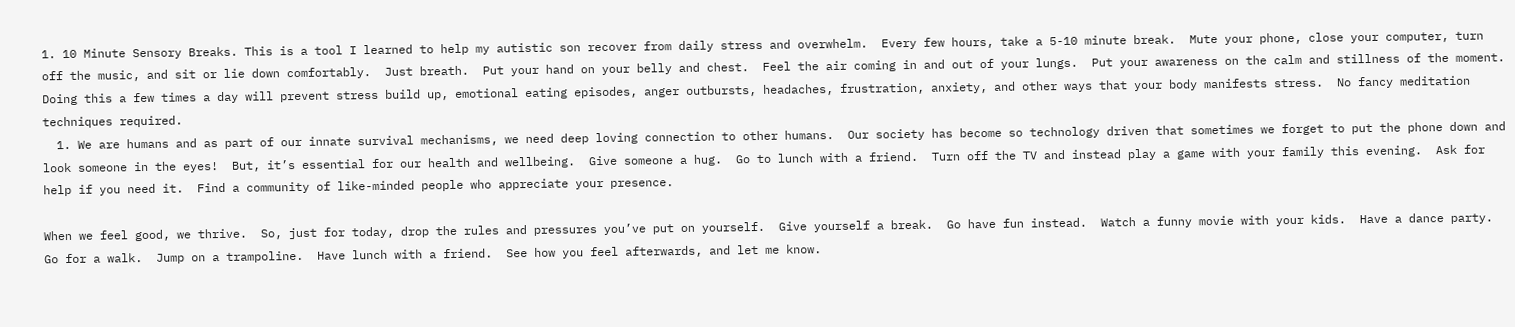1. 10 Minute Sensory Breaks. This is a tool I learned to help my autistic son recover from daily stress and overwhelm.  Every few hours, take a 5-10 minute break.  Mute your phone, close your computer, turn off the music, and sit or lie down comfortably.  Just breath.  Put your hand on your belly and chest.  Feel the air coming in and out of your lungs.  Put your awareness on the calm and stillness of the moment.  Doing this a few times a day will prevent stress build up, emotional eating episodes, anger outbursts, headaches, frustration, anxiety, and other ways that your body manifests stress.  No fancy meditation techniques required.
  1. We are humans and as part of our innate survival mechanisms, we need deep loving connection to other humans.  Our society has become so technology driven that sometimes we forget to put the phone down and look someone in the eyes!  But, it’s essential for our health and wellbeing.  Give someone a hug.  Go to lunch with a friend.  Turn off the TV and instead play a game with your family this evening.  Ask for help if you need it.  Find a community of like-minded people who appreciate your presence.

When we feel good, we thrive.  So, just for today, drop the rules and pressures you’ve put on yourself.  Give yourself a break.  Go have fun instead.  Watch a funny movie with your kids.  Have a dance party.  Go for a walk.  Jump on a trampoline.  Have lunch with a friend.  See how you feel afterwards, and let me know.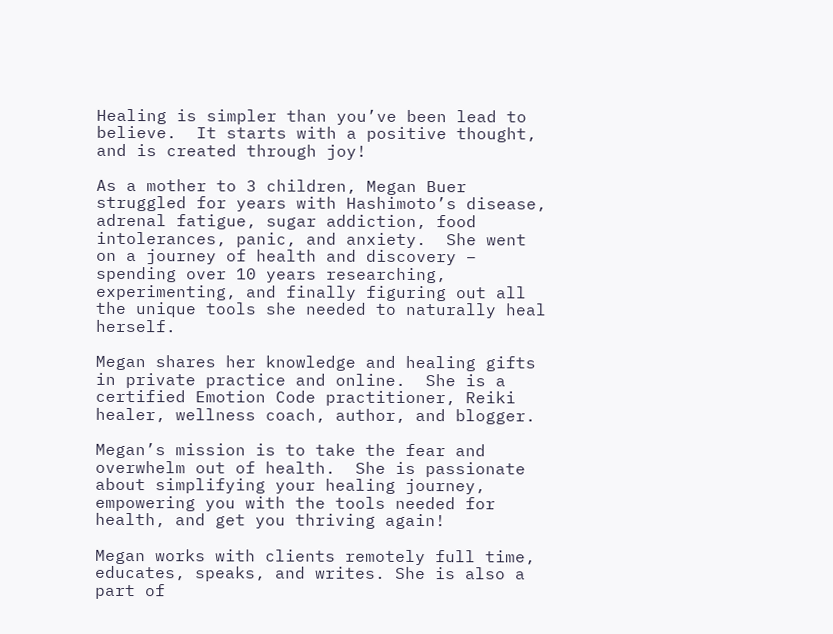Healing is simpler than you’ve been lead to believe.  It starts with a positive thought, and is created through joy!

As a mother to 3 children, Megan Buer struggled for years with Hashimoto’s disease, adrenal fatigue, sugar addiction, food intolerances, panic, and anxiety.  She went on a journey of health and discovery – spending over 10 years researching, experimenting, and finally figuring out all the unique tools she needed to naturally heal herself.

Megan shares her knowledge and healing gifts in private practice and online.  She is a certified Emotion Code practitioner, Reiki healer, wellness coach, author, and blogger.

Megan’s mission is to take the fear and overwhelm out of health.  She is passionate about simplifying your healing journey, empowering you with the tools needed for health, and get you thriving again!

Megan works with clients remotely full time, educates, speaks, and writes. She is also a part of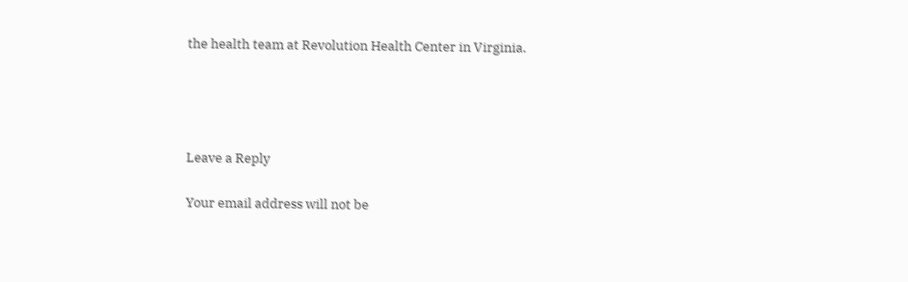the health team at Revolution Health Center in Virginia.




Leave a Reply

Your email address will not be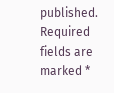published. Required fields are marked *